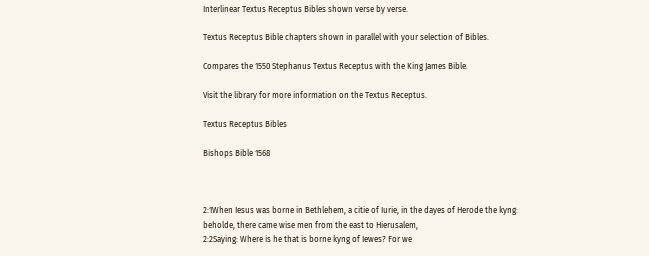Interlinear Textus Receptus Bibles shown verse by verse.

Textus Receptus Bible chapters shown in parallel with your selection of Bibles.

Compares the 1550 Stephanus Textus Receptus with the King James Bible.

Visit the library for more information on the Textus Receptus.

Textus Receptus Bibles

Bishops Bible 1568



2:1When Iesus was borne in Bethlehem, a citie of Iurie, in the dayes of Herode the kyng: beholde, there came wise men from the east to Hierusalem,
2:2Saying: Where is he that is borne kyng of Iewes? For we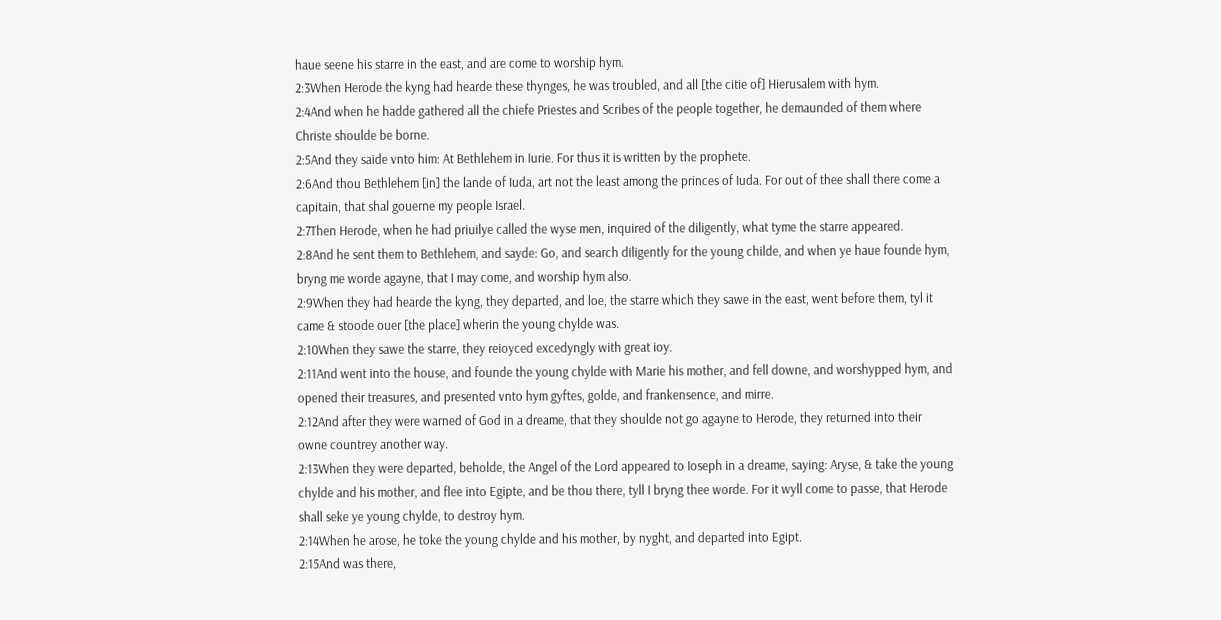haue seene his starre in the east, and are come to worship hym.
2:3When Herode the kyng had hearde these thynges, he was troubled, and all [the citie of] Hierusalem with hym.
2:4And when he hadde gathered all the chiefe Priestes and Scribes of the people together, he demaunded of them where Christe shoulde be borne.
2:5And they saide vnto him: At Bethlehem in Iurie. For thus it is written by the prophete.
2:6And thou Bethlehem [in] the lande of Iuda, art not the least among the princes of Iuda. For out of thee shall there come a capitain, that shal gouerne my people Israel.
2:7Then Herode, when he had priuilye called the wyse men, inquired of the diligently, what tyme the starre appeared.
2:8And he sent them to Bethlehem, and sayde: Go, and search diligently for the young childe, and when ye haue founde hym, bryng me worde agayne, that I may come, and worship hym also.
2:9When they had hearde the kyng, they departed, and loe, the starre which they sawe in the east, went before them, tyl it came & stoode ouer [the place] wherin the young chylde was.
2:10When they sawe the starre, they reioyced excedyngly with great ioy.
2:11And went into the house, and founde the young chylde with Marie his mother, and fell downe, and worshypped hym, and opened their treasures, and presented vnto hym gyftes, golde, and frankensence, and mirre.
2:12And after they were warned of God in a dreame, that they shoulde not go agayne to Herode, they returned into their owne countrey another way.
2:13When they were departed, beholde, the Angel of the Lord appeared to Ioseph in a dreame, saying: Aryse, & take the young chylde and his mother, and flee into Egipte, and be thou there, tyll I bryng thee worde. For it wyll come to passe, that Herode shall seke ye young chylde, to destroy hym.
2:14When he arose, he toke the young chylde and his mother, by nyght, and departed into Egipt.
2:15And was there,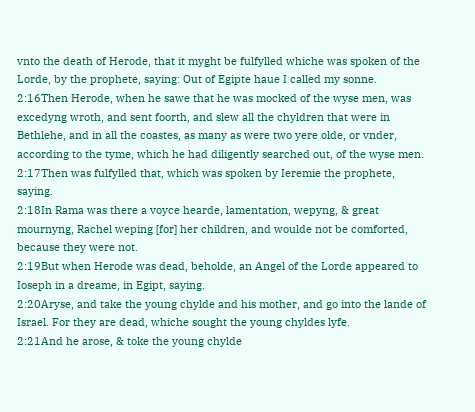vnto the death of Herode, that it myght be fulfylled whiche was spoken of the Lorde, by the prophete, saying: Out of Egipte haue I called my sonne.
2:16Then Herode, when he sawe that he was mocked of the wyse men, was excedyng wroth, and sent foorth, and slew all the chyldren that were in Bethlehe, and in all the coastes, as many as were two yere olde, or vnder, according to the tyme, which he had diligently searched out, of the wyse men.
2:17Then was fulfylled that, which was spoken by Ieremie the prophete, saying.
2:18In Rama was there a voyce hearde, lamentation, wepyng, & great mournyng, Rachel weping [for] her children, and woulde not be comforted, because they were not.
2:19But when Herode was dead, beholde, an Angel of the Lorde appeared to Ioseph in a dreame, in Egipt, saying.
2:20Aryse, and take the young chylde and his mother, and go into the lande of Israel. For they are dead, whiche sought the young chyldes lyfe.
2:21And he arose, & toke the young chylde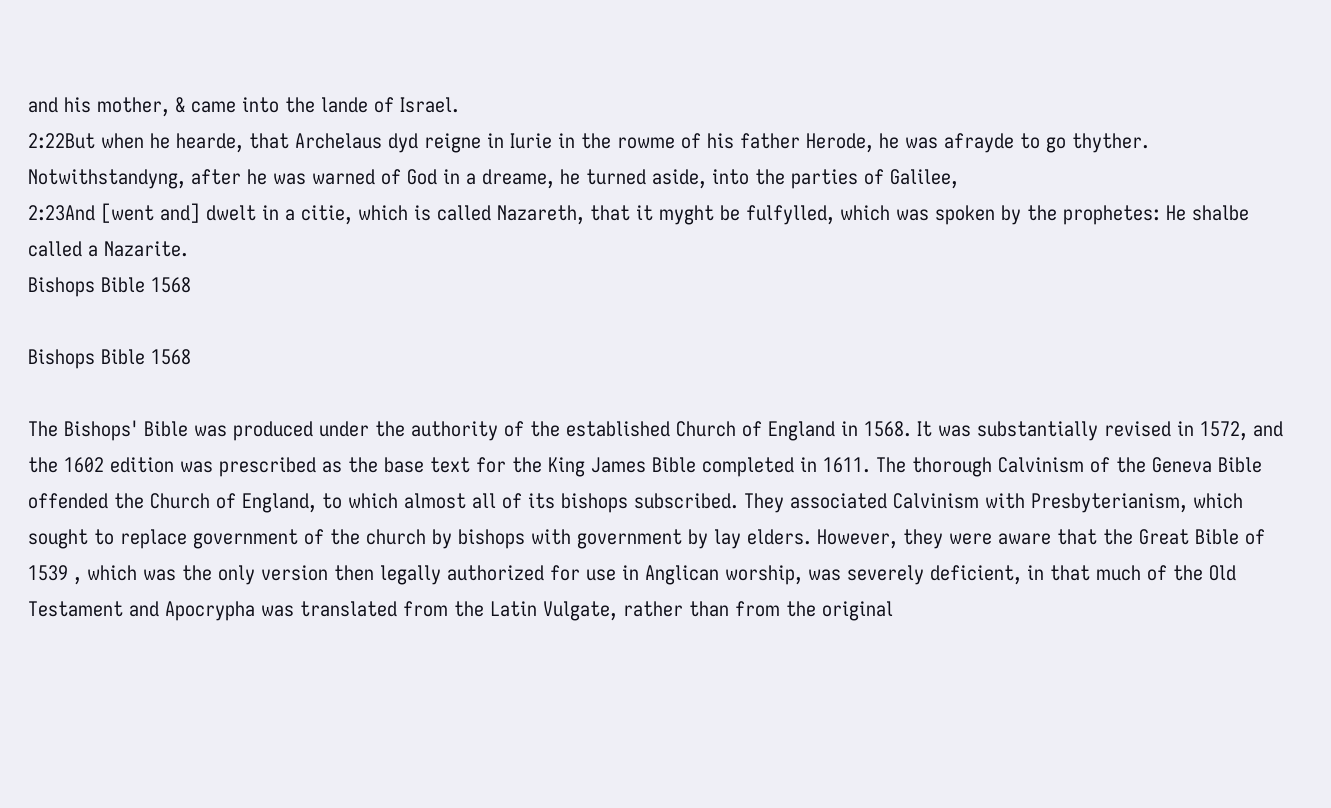and his mother, & came into the lande of Israel.
2:22But when he hearde, that Archelaus dyd reigne in Iurie in the rowme of his father Herode, he was afrayde to go thyther. Notwithstandyng, after he was warned of God in a dreame, he turned aside, into the parties of Galilee,
2:23And [went and] dwelt in a citie, which is called Nazareth, that it myght be fulfylled, which was spoken by the prophetes: He shalbe called a Nazarite.
Bishops Bible 1568

Bishops Bible 1568

The Bishops' Bible was produced under the authority of the established Church of England in 1568. It was substantially revised in 1572, and the 1602 edition was prescribed as the base text for the King James Bible completed in 1611. The thorough Calvinism of the Geneva Bible offended the Church of England, to which almost all of its bishops subscribed. They associated Calvinism with Presbyterianism, which sought to replace government of the church by bishops with government by lay elders. However, they were aware that the Great Bible of 1539 , which was the only version then legally authorized for use in Anglican worship, was severely deficient, in that much of the Old Testament and Apocrypha was translated from the Latin Vulgate, rather than from the original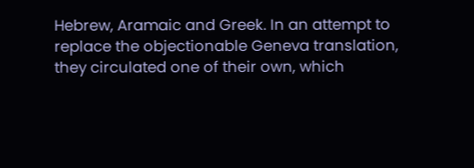Hebrew, Aramaic and Greek. In an attempt to replace the objectionable Geneva translation, they circulated one of their own, which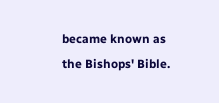became known as the Bishops' Bible.